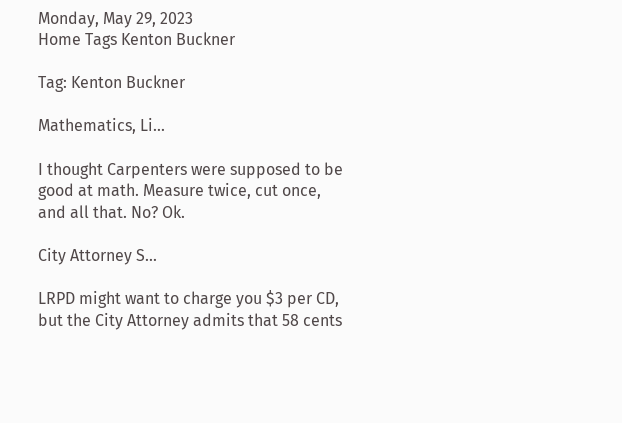Monday, May 29, 2023
Home Tags Kenton Buckner

Tag: Kenton Buckner

Mathematics, Li...

I thought Carpenters were supposed to be good at math. Measure twice, cut once, and all that. No? Ok.

City Attorney S...

LRPD might want to charge you $3 per CD, but the City Attorney admits that 58 cents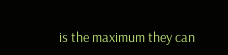is the maximum they can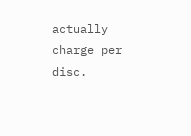actually charge per disc.